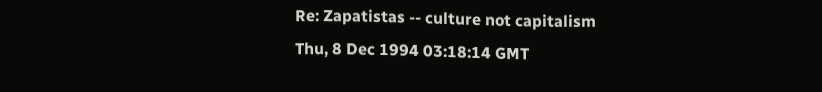Re: Zapatistas -- culture not capitalism
Thu, 8 Dec 1994 03:18:14 GMT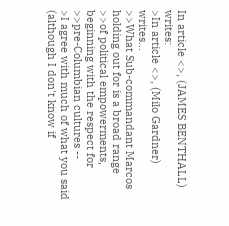In article <>, (JAMES BENTHALL) writes:
>In article <>, (Milo Gardner) writes...
>>What Sub-commandant Marcos holding out for is a broad range
>>of political empowerments, beginning with the respect for
>>pre-Columbian cultures --
>I agree with much of what you said (although I don't know if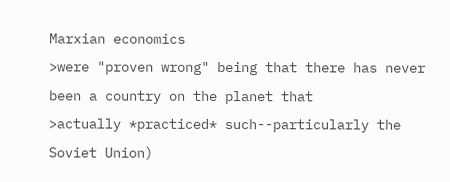Marxian economics
>were "proven wrong" being that there has never been a country on the planet that
>actually *practiced* such--particularly the Soviet Union)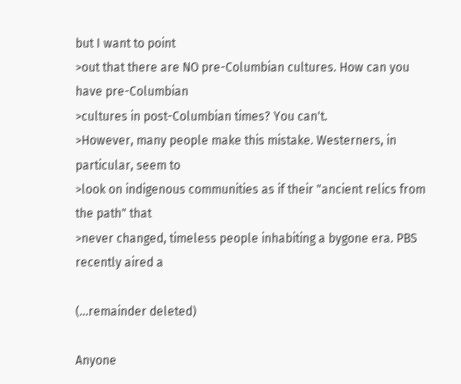but I want to point
>out that there are NO pre-Columbian cultures. How can you have pre-Columbian
>cultures in post-Columbian times? You can't.
>However, many people make this mistake. Westerners, in particular, seem to
>look on indigenous communities as if their "ancient relics from the path" that
>never changed, timeless people inhabiting a bygone era. PBS recently aired a

(...remainder deleted)

Anyone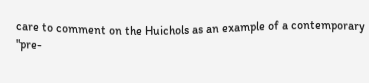care to comment on the Huichols as an example of a contemporary
"pre-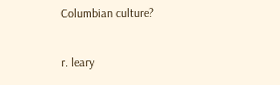Columbian culture?

r. leary